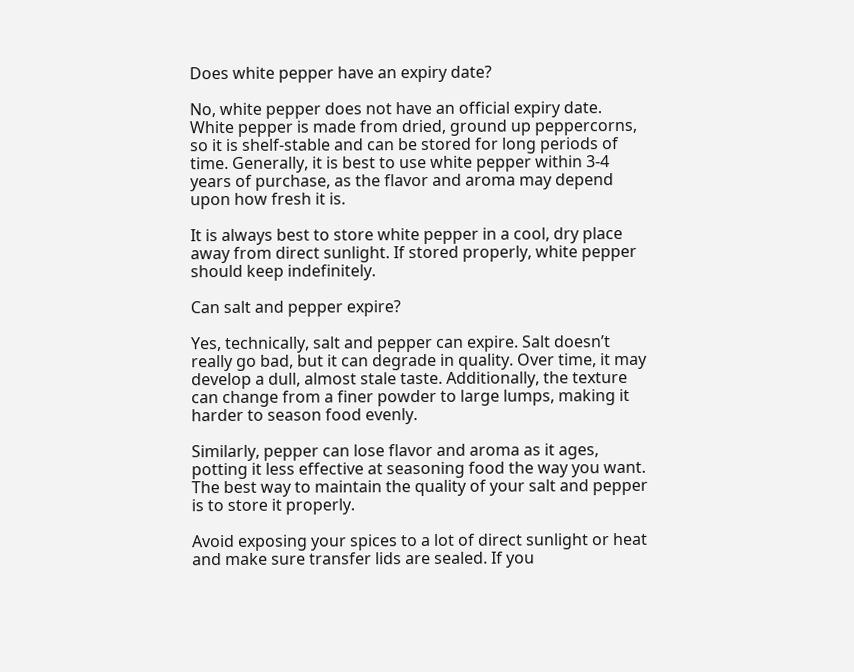Does white pepper have an expiry date?

No, white pepper does not have an official expiry date. White pepper is made from dried, ground up peppercorns, so it is shelf-stable and can be stored for long periods of time. Generally, it is best to use white pepper within 3-4 years of purchase, as the flavor and aroma may depend upon how fresh it is.

It is always best to store white pepper in a cool, dry place away from direct sunlight. If stored properly, white pepper should keep indefinitely.

Can salt and pepper expire?

Yes, technically, salt and pepper can expire. Salt doesn’t really go bad, but it can degrade in quality. Over time, it may develop a dull, almost stale taste. Additionally, the texture can change from a finer powder to large lumps, making it harder to season food evenly.

Similarly, pepper can lose flavor and aroma as it ages, potting it less effective at seasoning food the way you want. The best way to maintain the quality of your salt and pepper is to store it properly.

Avoid exposing your spices to a lot of direct sunlight or heat and make sure transfer lids are sealed. If you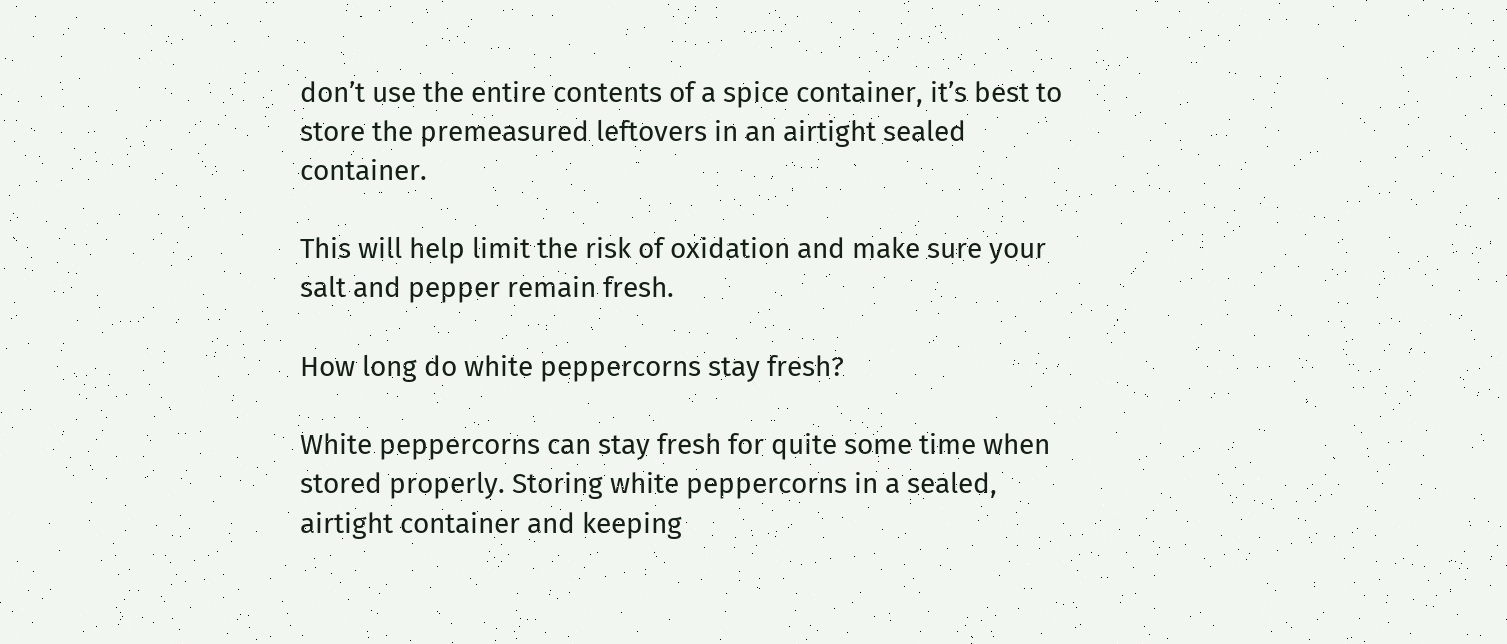don’t use the entire contents of a spice container, it’s best to store the premeasured leftovers in an airtight sealed container.

This will help limit the risk of oxidation and make sure your salt and pepper remain fresh.

How long do white peppercorns stay fresh?

White peppercorns can stay fresh for quite some time when stored properly. Storing white peppercorns in a sealed, airtight container and keeping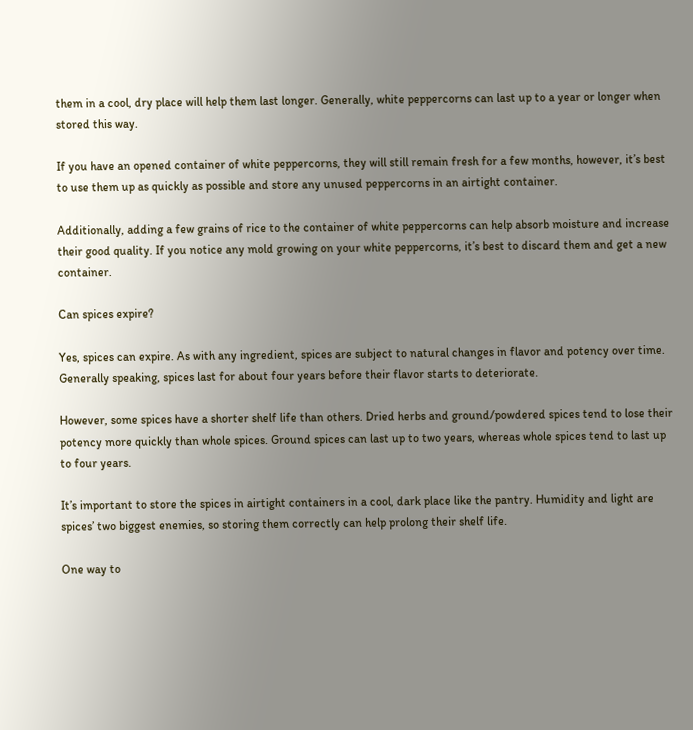them in a cool, dry place will help them last longer. Generally, white peppercorns can last up to a year or longer when stored this way.

If you have an opened container of white peppercorns, they will still remain fresh for a few months, however, it’s best to use them up as quickly as possible and store any unused peppercorns in an airtight container.

Additionally, adding a few grains of rice to the container of white peppercorns can help absorb moisture and increase their good quality. If you notice any mold growing on your white peppercorns, it’s best to discard them and get a new container.

Can spices expire?

Yes, spices can expire. As with any ingredient, spices are subject to natural changes in flavor and potency over time. Generally speaking, spices last for about four years before their flavor starts to deteriorate.

However, some spices have a shorter shelf life than others. Dried herbs and ground/powdered spices tend to lose their potency more quickly than whole spices. Ground spices can last up to two years, whereas whole spices tend to last up to four years.

It’s important to store the spices in airtight containers in a cool, dark place like the pantry. Humidity and light are spices’ two biggest enemies, so storing them correctly can help prolong their shelf life.

One way to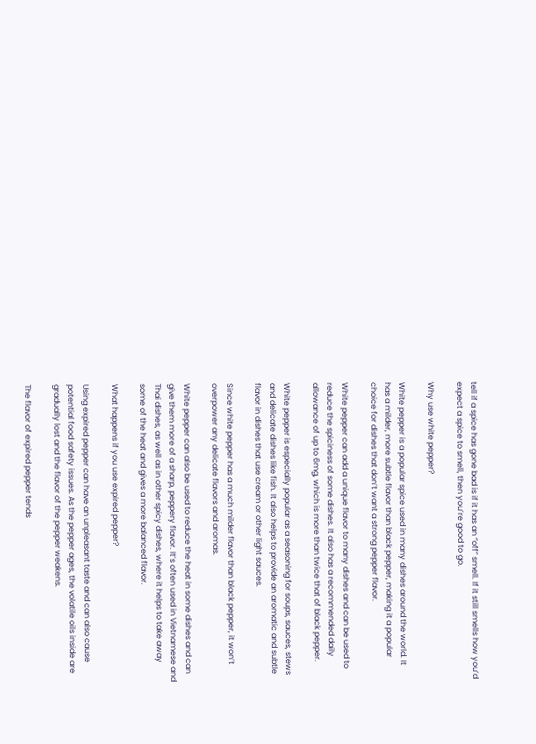tell if a spice has gone bad is if it has an “off” smell. If it still smells how you’d expect a spice to smell, then you’re good to go.

Why use white pepper?

White pepper is a popular spice used in many dishes around the world. It has a milder, more subtle flavor than black pepper, making it a popular choice for dishes that don’t want a strong pepper flavor.

White pepper can add a unique flavor to many dishes and can be used to reduce the spiciness of some dishes. It also has a recommended daily allowance of up to 6mg, which is more than twice that of black pepper.

White pepper is especially popular as a seasoning for soups, sauces, stews and delicate dishes like fish. It also helps to provide an aromatic and subtle flavor in dishes that use cream or other light sauces.

Since white pepper has a much milder flavor than black pepper, it won’t overpower any delicate flavors and aromas.

White pepper can also be used to reduce the heat in some dishes and can give them more of a sharp, peppery flavor. It’s often used in Vietnamese and Thai dishes, as well as in other spicy dishes, where it helps to take away some of the heat and gives a more balanced flavor.

What happens if you use expired pepper?

Using expired pepper can have an unpleasant taste and can also cause potential food safety issues. As the pepper ages, the volatile oils inside are gradually lost and the flavor of the pepper weakens.

The flavor of expired pepper tends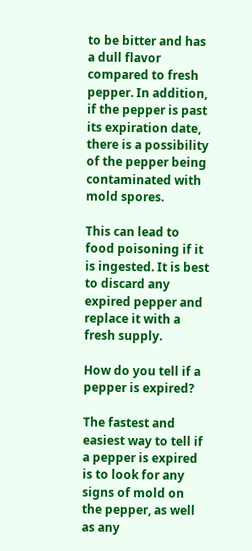to be bitter and has a dull flavor compared to fresh pepper. In addition, if the pepper is past its expiration date, there is a possibility of the pepper being contaminated with mold spores.

This can lead to food poisoning if it is ingested. It is best to discard any expired pepper and replace it with a fresh supply.

How do you tell if a pepper is expired?

The fastest and easiest way to tell if a pepper is expired is to look for any signs of mold on the pepper, as well as any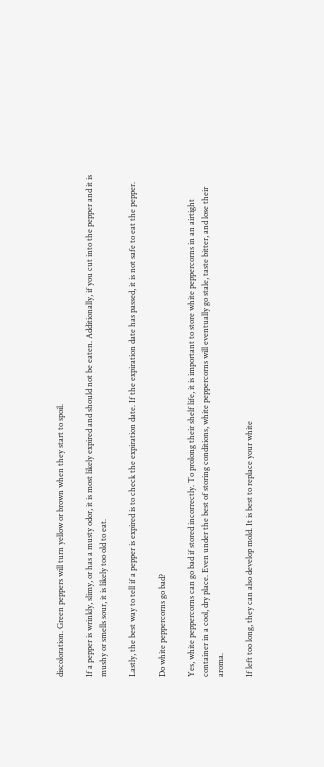discoloration. Green peppers will turn yellow or brown when they start to spoil.

If a pepper is wrinkly, slimy, or has a musty odor, it is most likely expired and should not be eaten. Additionally, if you cut into the pepper and it is mushy or smells sour, it is likely too old to eat.

Lastly, the best way to tell if a pepper is expired is to check the expiration date. If the expiration date has passed, it is not safe to eat the pepper.

Do white peppercorns go bad?

Yes, white peppercorns can go bad if stored incorrectly. To prolong their shelf life, it is important to store white peppercorns in an airtight container in a cool, dry place. Even under the best of storing conditions, white peppercorns will eventually go stale, taste bitter, and lose their aroma.

If left too long, they can also develop mold. It is best to replace your white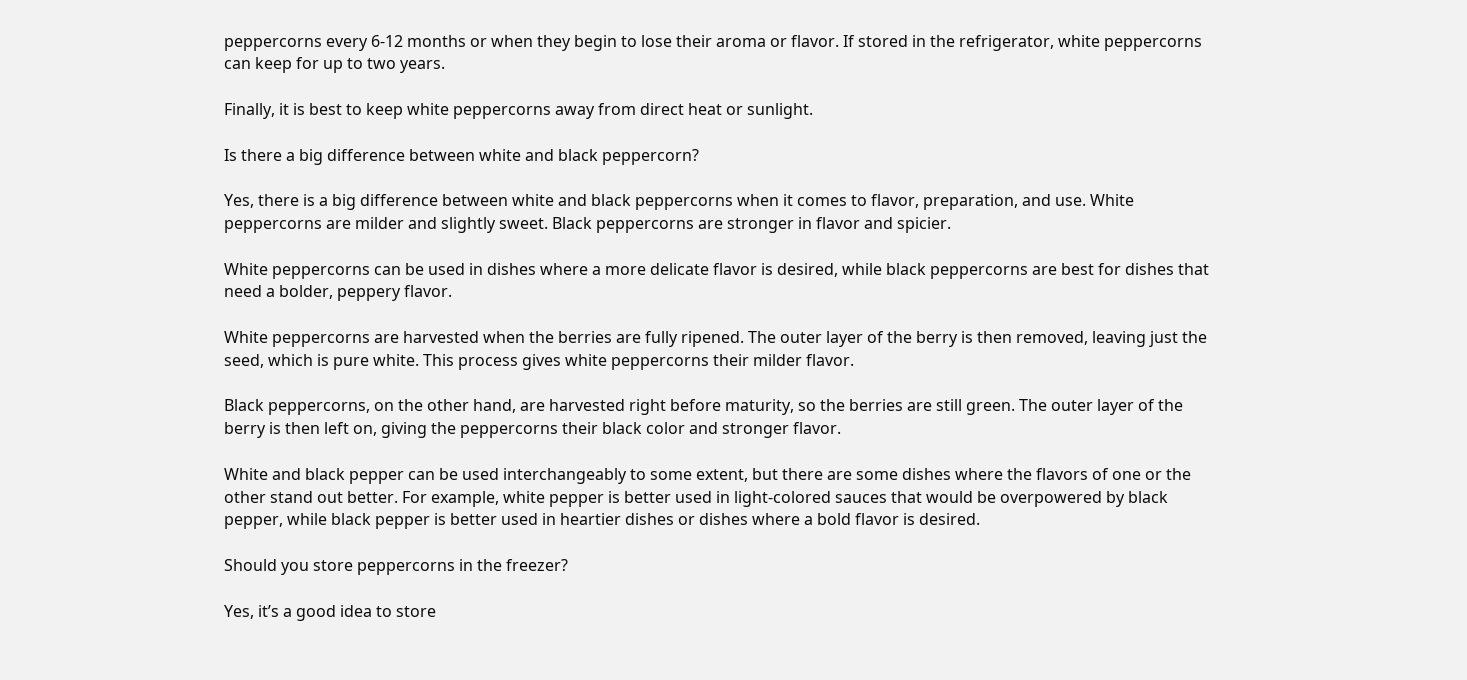peppercorns every 6-12 months or when they begin to lose their aroma or flavor. If stored in the refrigerator, white peppercorns can keep for up to two years.

Finally, it is best to keep white peppercorns away from direct heat or sunlight.

Is there a big difference between white and black peppercorn?

Yes, there is a big difference between white and black peppercorns when it comes to flavor, preparation, and use. White peppercorns are milder and slightly sweet. Black peppercorns are stronger in flavor and spicier.

White peppercorns can be used in dishes where a more delicate flavor is desired, while black peppercorns are best for dishes that need a bolder, peppery flavor.

White peppercorns are harvested when the berries are fully ripened. The outer layer of the berry is then removed, leaving just the seed, which is pure white. This process gives white peppercorns their milder flavor.

Black peppercorns, on the other hand, are harvested right before maturity, so the berries are still green. The outer layer of the berry is then left on, giving the peppercorns their black color and stronger flavor.

White and black pepper can be used interchangeably to some extent, but there are some dishes where the flavors of one or the other stand out better. For example, white pepper is better used in light-colored sauces that would be overpowered by black pepper, while black pepper is better used in heartier dishes or dishes where a bold flavor is desired.

Should you store peppercorns in the freezer?

Yes, it’s a good idea to store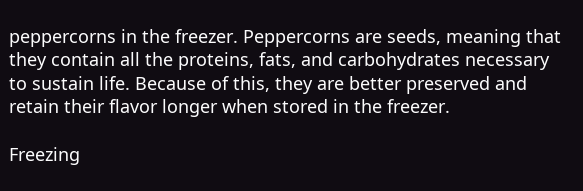peppercorns in the freezer. Peppercorns are seeds, meaning that they contain all the proteins, fats, and carbohydrates necessary to sustain life. Because of this, they are better preserved and retain their flavor longer when stored in the freezer.

Freezing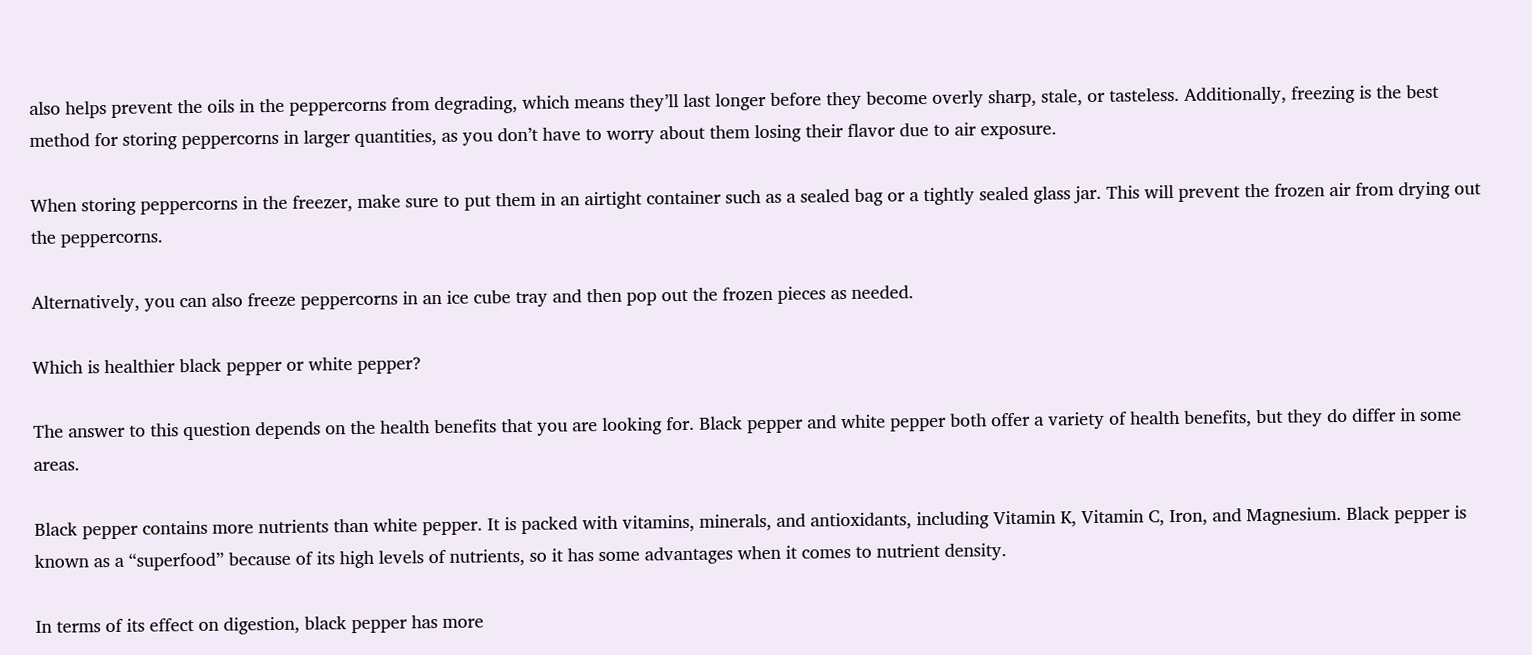also helps prevent the oils in the peppercorns from degrading, which means they’ll last longer before they become overly sharp, stale, or tasteless. Additionally, freezing is the best method for storing peppercorns in larger quantities, as you don’t have to worry about them losing their flavor due to air exposure.

When storing peppercorns in the freezer, make sure to put them in an airtight container such as a sealed bag or a tightly sealed glass jar. This will prevent the frozen air from drying out the peppercorns.

Alternatively, you can also freeze peppercorns in an ice cube tray and then pop out the frozen pieces as needed.

Which is healthier black pepper or white pepper?

The answer to this question depends on the health benefits that you are looking for. Black pepper and white pepper both offer a variety of health benefits, but they do differ in some areas.

Black pepper contains more nutrients than white pepper. It is packed with vitamins, minerals, and antioxidants, including Vitamin K, Vitamin C, Iron, and Magnesium. Black pepper is known as a “superfood” because of its high levels of nutrients, so it has some advantages when it comes to nutrient density.

In terms of its effect on digestion, black pepper has more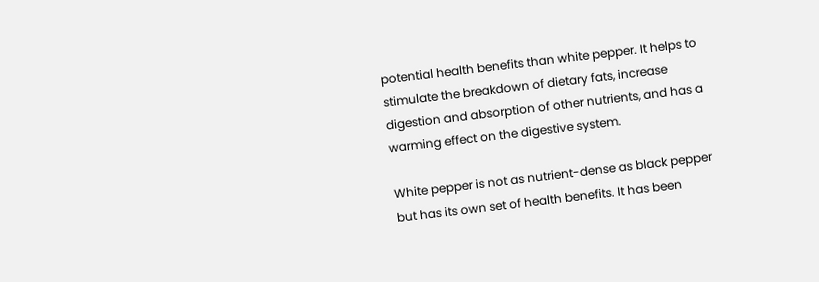potential health benefits than white pepper. It helps to stimulate the breakdown of dietary fats, increase digestion and absorption of other nutrients, and has a warming effect on the digestive system.

White pepper is not as nutrient-dense as black pepper but has its own set of health benefits. It has been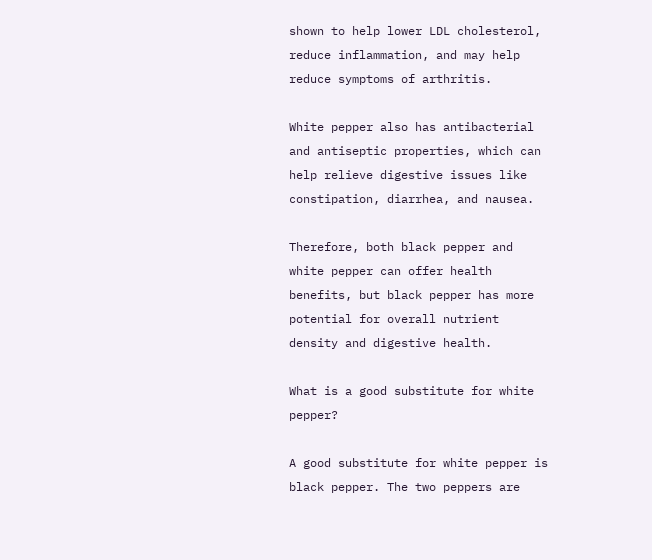shown to help lower LDL cholesterol, reduce inflammation, and may help reduce symptoms of arthritis.

White pepper also has antibacterial and antiseptic properties, which can help relieve digestive issues like constipation, diarrhea, and nausea.

Therefore, both black pepper and white pepper can offer health benefits, but black pepper has more potential for overall nutrient density and digestive health.

What is a good substitute for white pepper?

A good substitute for white pepper is black pepper. The two peppers are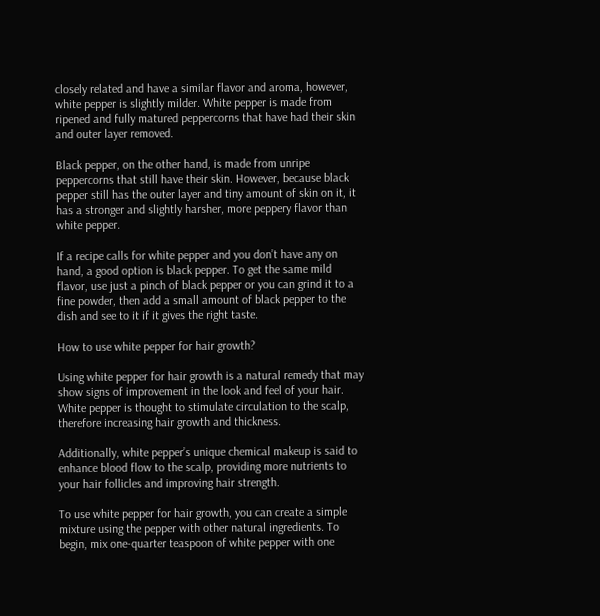closely related and have a similar flavor and aroma, however, white pepper is slightly milder. White pepper is made from ripened and fully matured peppercorns that have had their skin and outer layer removed.

Black pepper, on the other hand, is made from unripe peppercorns that still have their skin. However, because black pepper still has the outer layer and tiny amount of skin on it, it has a stronger and slightly harsher, more peppery flavor than white pepper.

If a recipe calls for white pepper and you don’t have any on hand, a good option is black pepper. To get the same mild flavor, use just a pinch of black pepper or you can grind it to a fine powder, then add a small amount of black pepper to the dish and see to it if it gives the right taste.

How to use white pepper for hair growth?

Using white pepper for hair growth is a natural remedy that may show signs of improvement in the look and feel of your hair. White pepper is thought to stimulate circulation to the scalp, therefore increasing hair growth and thickness.

Additionally, white pepper’s unique chemical makeup is said to enhance blood flow to the scalp, providing more nutrients to your hair follicles and improving hair strength.

To use white pepper for hair growth, you can create a simple mixture using the pepper with other natural ingredients. To begin, mix one-quarter teaspoon of white pepper with one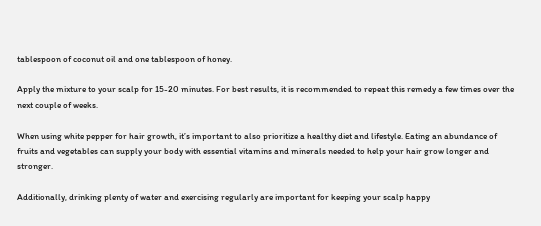tablespoon of coconut oil and one tablespoon of honey.

Apply the mixture to your scalp for 15-20 minutes. For best results, it is recommended to repeat this remedy a few times over the next couple of weeks.

When using white pepper for hair growth, it’s important to also prioritize a healthy diet and lifestyle. Eating an abundance of fruits and vegetables can supply your body with essential vitamins and minerals needed to help your hair grow longer and stronger.

Additionally, drinking plenty of water and exercising regularly are important for keeping your scalp happy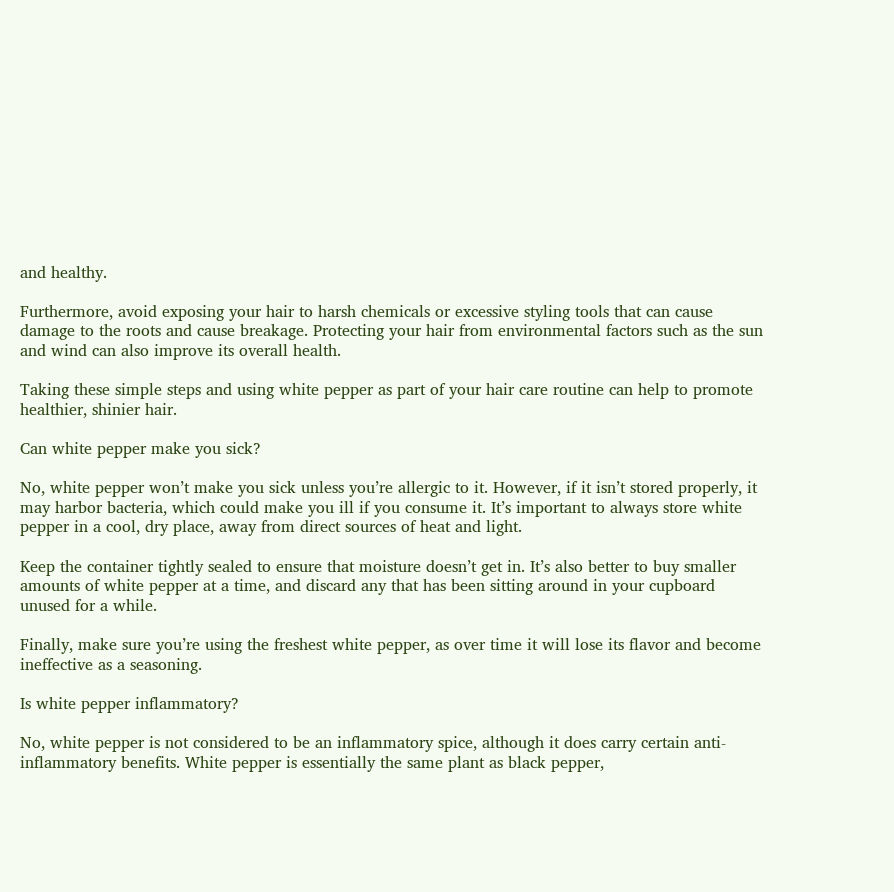and healthy.

Furthermore, avoid exposing your hair to harsh chemicals or excessive styling tools that can cause damage to the roots and cause breakage. Protecting your hair from environmental factors such as the sun and wind can also improve its overall health.

Taking these simple steps and using white pepper as part of your hair care routine can help to promote healthier, shinier hair.

Can white pepper make you sick?

No, white pepper won’t make you sick unless you’re allergic to it. However, if it isn’t stored properly, it may harbor bacteria, which could make you ill if you consume it. It’s important to always store white pepper in a cool, dry place, away from direct sources of heat and light.

Keep the container tightly sealed to ensure that moisture doesn’t get in. It’s also better to buy smaller amounts of white pepper at a time, and discard any that has been sitting around in your cupboard unused for a while.

Finally, make sure you’re using the freshest white pepper, as over time it will lose its flavor and become ineffective as a seasoning.

Is white pepper inflammatory?

No, white pepper is not considered to be an inflammatory spice, although it does carry certain anti-inflammatory benefits. White pepper is essentially the same plant as black pepper,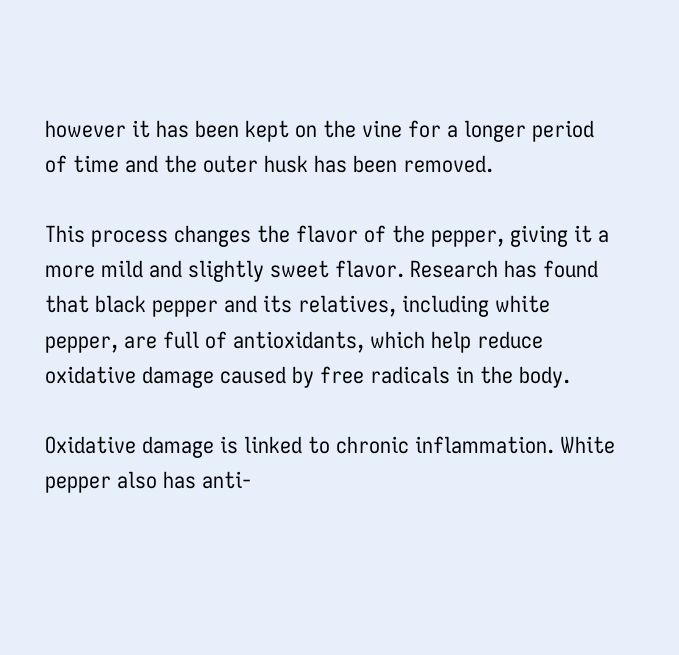however it has been kept on the vine for a longer period of time and the outer husk has been removed.

This process changes the flavor of the pepper, giving it a more mild and slightly sweet flavor. Research has found that black pepper and its relatives, including white pepper, are full of antioxidants, which help reduce oxidative damage caused by free radicals in the body.

Oxidative damage is linked to chronic inflammation. White pepper also has anti-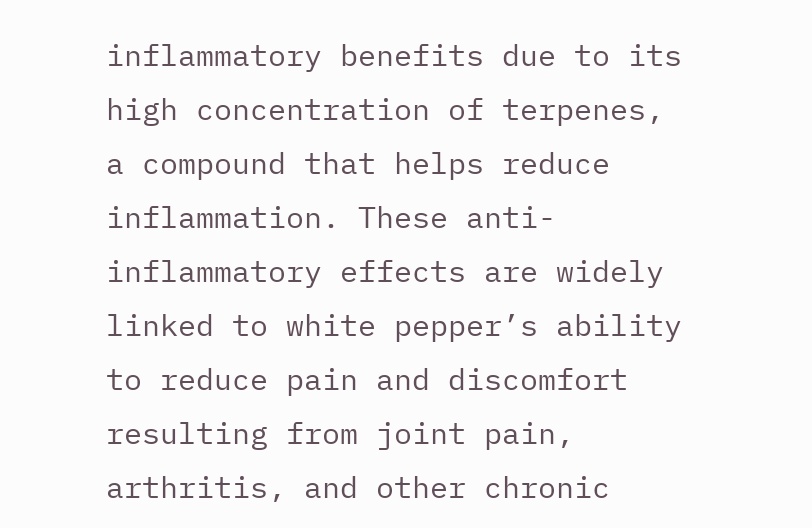inflammatory benefits due to its high concentration of terpenes, a compound that helps reduce inflammation. These anti-inflammatory effects are widely linked to white pepper’s ability to reduce pain and discomfort resulting from joint pain, arthritis, and other chronic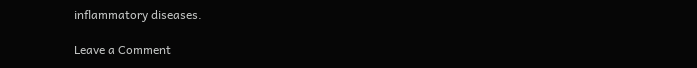inflammatory diseases.

Leave a Comment